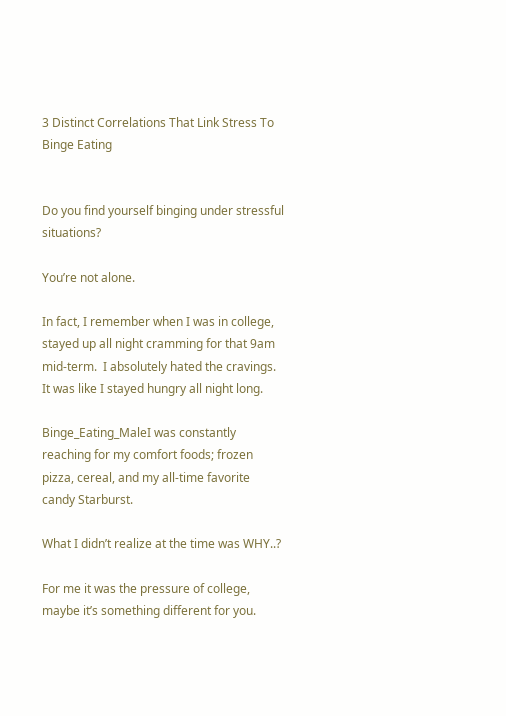3 Distinct Correlations That Link Stress To Binge Eating


Do you find yourself binging under stressful situations?

You’re not alone.

In fact, I remember when I was in college, stayed up all night cramming for that 9am mid-term.  I absolutely hated the cravings.  It was like I stayed hungry all night long.

Binge_Eating_MaleI was constantly reaching for my comfort foods; frozen pizza, cereal, and my all-time favorite candy Starburst.

What I didn’t realize at the time was WHY..?

For me it was the pressure of college, maybe it’s something different for you.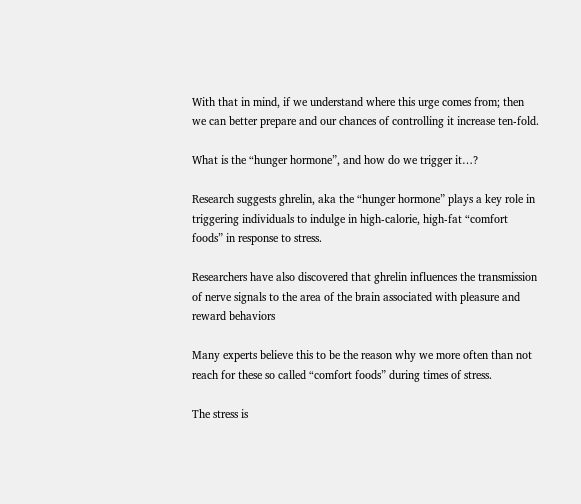With that in mind, if we understand where this urge comes from; then we can better prepare and our chances of controlling it increase ten-fold.

What is the “hunger hormone”, and how do we trigger it…?

Research suggests ghrelin, aka the “hunger hormone” plays a key role in triggering individuals to indulge in high-calorie, high-fat “comfort foods” in response to stress.

Researchers have also discovered that ghrelin influences the transmission of nerve signals to the area of the brain associated with pleasure and reward behaviors

Many experts believe this to be the reason why we more often than not reach for these so called “comfort foods” during times of stress.

The stress is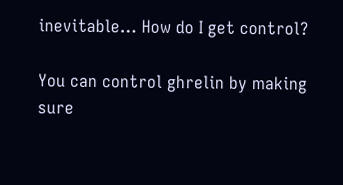inevitable… How do I get control?

You can control ghrelin by making sure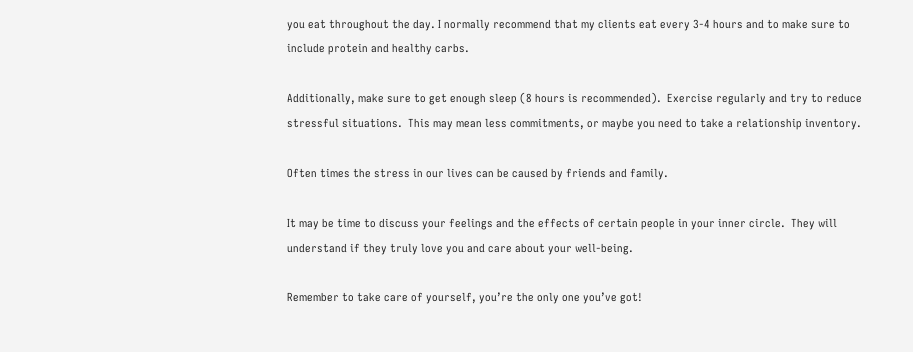you eat throughout the day. I normally recommend that my clients eat every 3-4 hours and to make sure to include protein and healthy carbs.

Additionally, make sure to get enough sleep (8 hours is recommended).  Exercise regularly and try to reduce stressful situations.  This may mean less commitments, or maybe you need to take a relationship inventory.

Often times the stress in our lives can be caused by friends and family.

It may be time to discuss your feelings and the effects of certain people in your inner circle.  They will understand if they truly love you and care about your well-being.

Remember to take care of yourself, you’re the only one you’ve got!